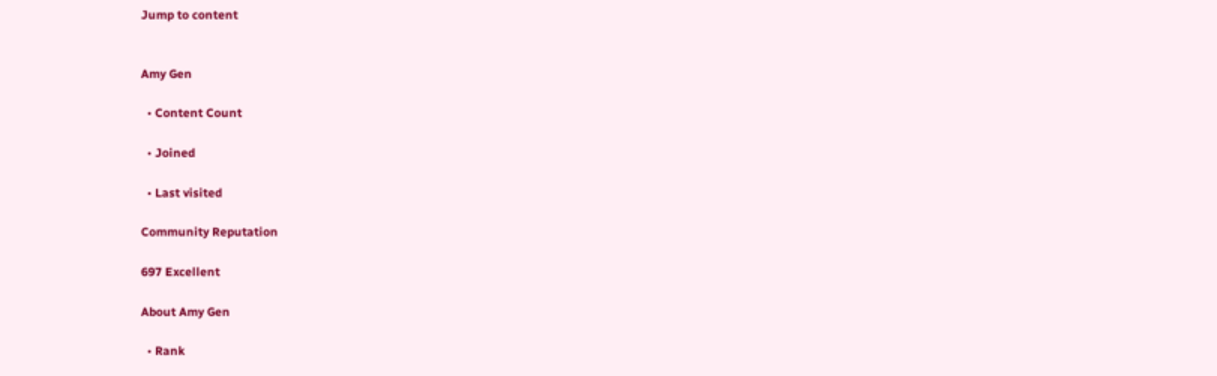Jump to content


Amy Gen

  • Content Count

  • Joined

  • Last visited

Community Reputation

697 Excellent

About Amy Gen

  • Rank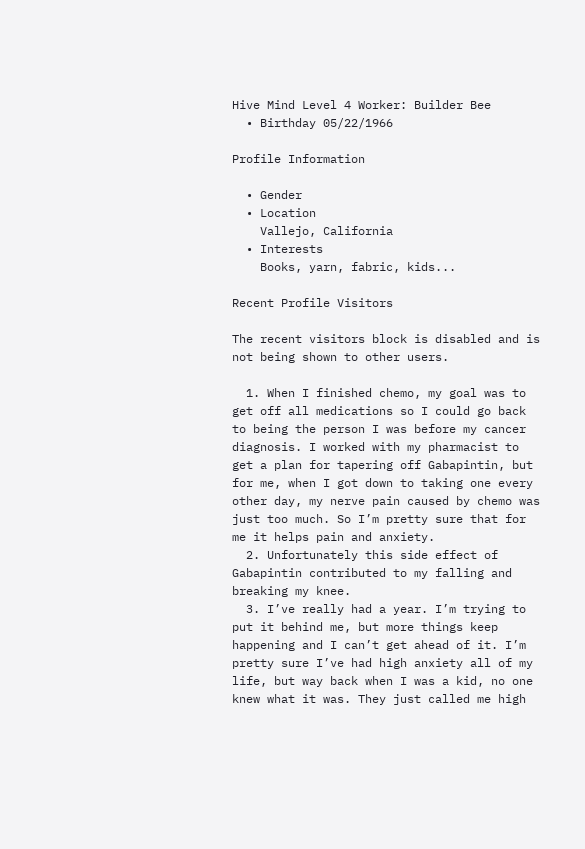Hive Mind Level 4 Worker: Builder Bee
  • Birthday 05/22/1966

Profile Information

  • Gender
  • Location
    Vallejo, California
  • Interests
    Books, yarn, fabric, kids...

Recent Profile Visitors

The recent visitors block is disabled and is not being shown to other users.

  1. When I finished chemo, my goal was to get off all medications so I could go back to being the person I was before my cancer diagnosis. I worked with my pharmacist to get a plan for tapering off Gabapintin, but for me, when I got down to taking one every other day, my nerve pain caused by chemo was just too much. So I’m pretty sure that for me it helps pain and anxiety.
  2. Unfortunately this side effect of Gabapintin contributed to my falling and breaking my knee.
  3. I’ve really had a year. I’m trying to put it behind me, but more things keep happening and I can’t get ahead of it. I’m pretty sure I’ve had high anxiety all of my life, but way back when I was a kid, no one knew what it was. They just called me high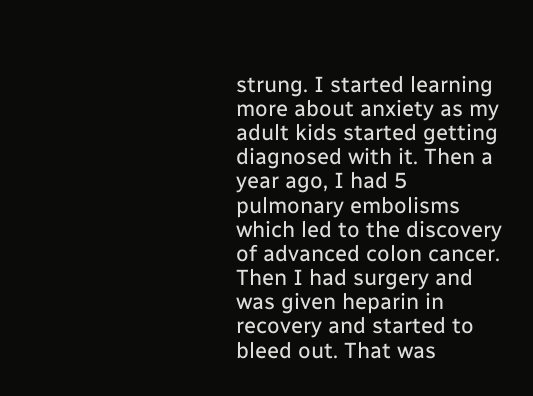strung. I started learning more about anxiety as my adult kids started getting diagnosed with it. Then a year ago, I had 5 pulmonary embolisms which led to the discovery of advanced colon cancer. Then I had surgery and was given heparin in recovery and started to bleed out. That was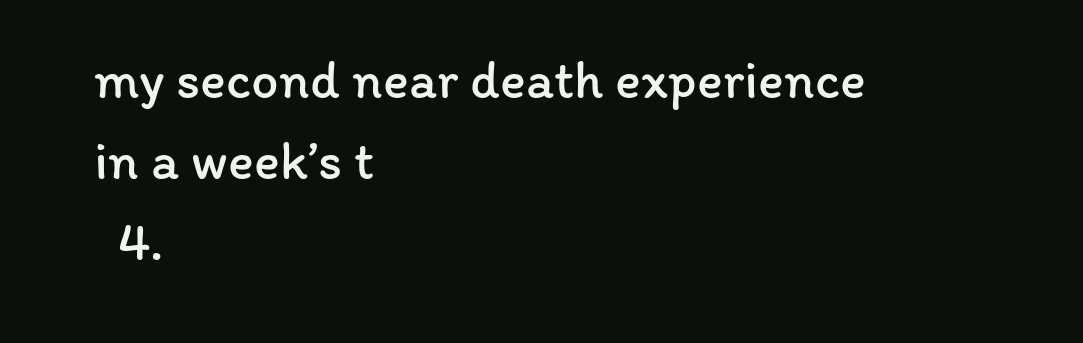my second near death experience in a week’s t
  4.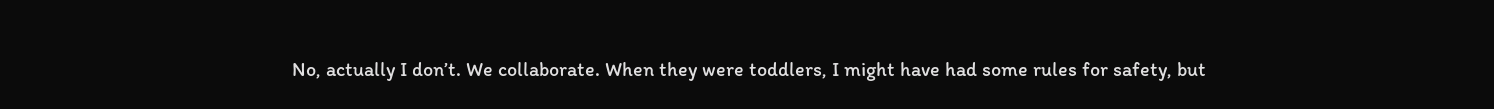No, actually I don’t. We collaborate. When they were toddlers, I might have had some rules for safety, but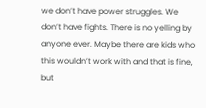we don’t have power struggles. We don’t have fights. There is no yelling by anyone ever. Maybe there are kids who this wouldn’t work with and that is fine, but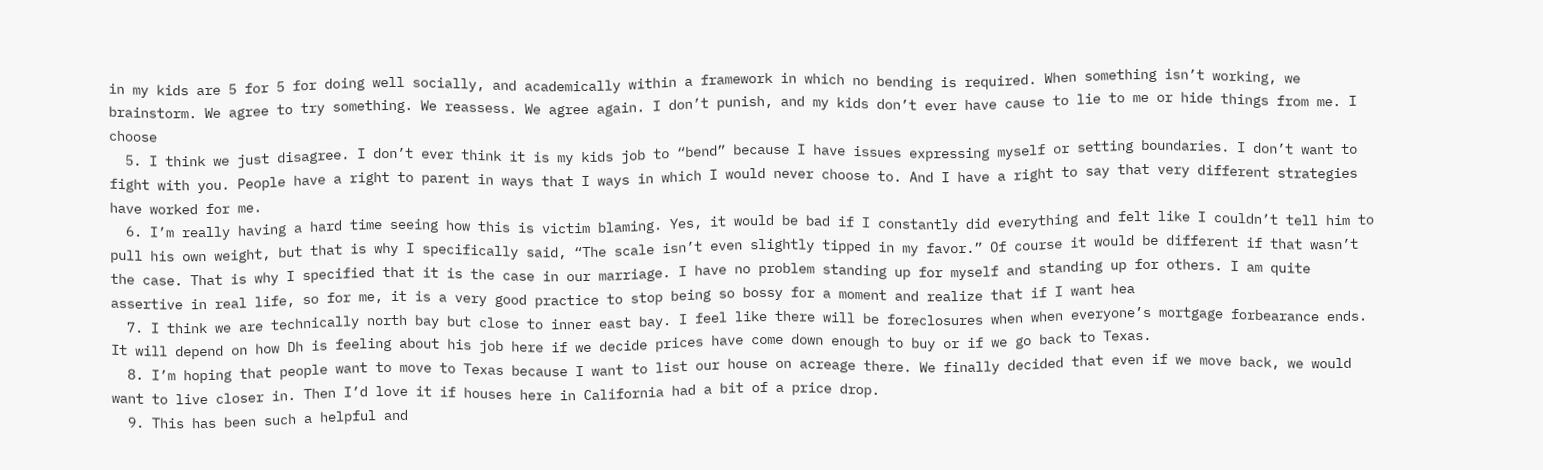in my kids are 5 for 5 for doing well socially, and academically within a framework in which no bending is required. When something isn’t working, we brainstorm. We agree to try something. We reassess. We agree again. I don’t punish, and my kids don’t ever have cause to lie to me or hide things from me. I choose
  5. I think we just disagree. I don’t ever think it is my kids job to “bend” because I have issues expressing myself or setting boundaries. I don’t want to fight with you. People have a right to parent in ways that I ways in which I would never choose to. And I have a right to say that very different strategies have worked for me.
  6. I’m really having a hard time seeing how this is victim blaming. Yes, it would be bad if I constantly did everything and felt like I couldn’t tell him to pull his own weight, but that is why I specifically said, “The scale isn’t even slightly tipped in my favor.” Of course it would be different if that wasn’t the case. That is why I specified that it is the case in our marriage. I have no problem standing up for myself and standing up for others. I am quite assertive in real life, so for me, it is a very good practice to stop being so bossy for a moment and realize that if I want hea
  7. I think we are technically north bay but close to inner east bay. I feel like there will be foreclosures when when everyone’s mortgage forbearance ends. It will depend on how Dh is feeling about his job here if we decide prices have come down enough to buy or if we go back to Texas.
  8. I’m hoping that people want to move to Texas because I want to list our house on acreage there. We finally decided that even if we move back, we would want to live closer in. Then I’d love it if houses here in California had a bit of a price drop.
  9. This has been such a helpful and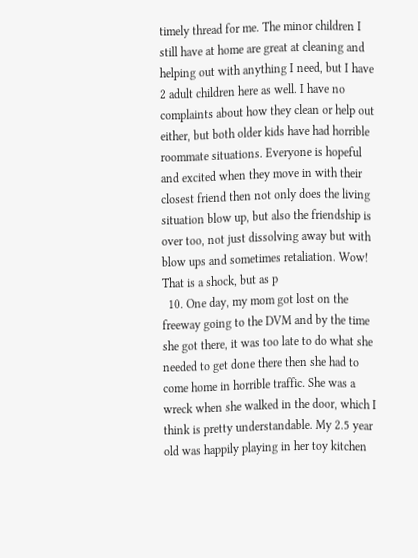timely thread for me. The minor children I still have at home are great at cleaning and helping out with anything I need, but I have 2 adult children here as well. I have no complaints about how they clean or help out either, but both older kids have had horrible roommate situations. Everyone is hopeful and excited when they move in with their closest friend then not only does the living situation blow up, but also the friendship is over too, not just dissolving away but with blow ups and sometimes retaliation. Wow! That is a shock, but as p
  10. One day, my mom got lost on the freeway going to the DVM and by the time she got there, it was too late to do what she needed to get done there then she had to come home in horrible traffic. She was a wreck when she walked in the door, which I think is pretty understandable. My 2.5 year old was happily playing in her toy kitchen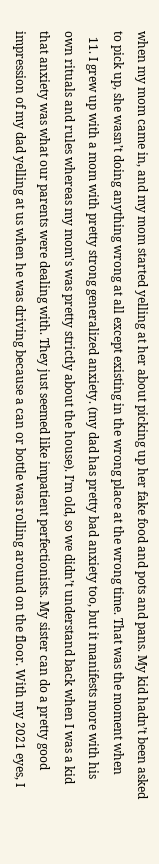when my mom came in, and my mom started yelling at her about picking up her fake food and pots and pans. My kid hadn’t been asked to pick up, she wasn’t doing anything wrong at all except existing in the wrong place at the wrong time. That was the moment when
  11. I grew up with a mom with pretty strong generalized anxiety. (my dad has pretty bad anxiety too, but it manifests more with his own rituals and rules whereas my mom's was pretty strictly about the house). I’m old, so we didn’t understand back when I was a kid that anxiety was what our parents were dealing with. They just seemed like impatient perfectionists. My sister can do a pretty good impression of my dad yelling at us when he was driving because a can or bottle was rolling around on the floor. With my 2021 eyes, I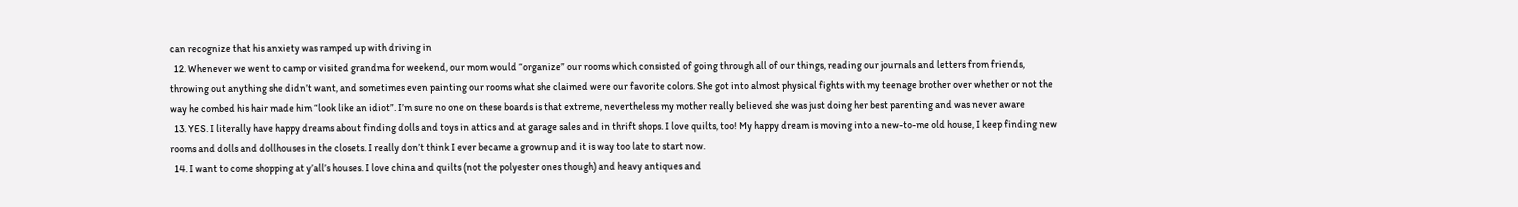can recognize that his anxiety was ramped up with driving in
  12. Whenever we went to camp or visited grandma for weekend, our mom would “organize” our rooms which consisted of going through all of our things, reading our journals and letters from friends, throwing out anything she didn’t want, and sometimes even painting our rooms what she claimed were our favorite colors. She got into almost physical fights with my teenage brother over whether or not the way he combed his hair made him “look like an idiot”. I’m sure no one on these boards is that extreme, nevertheless my mother really believed she was just doing her best parenting and was never aware
  13. YES. I literally have happy dreams about finding dolls and toys in attics and at garage sales and in thrift shops. I love quilts, too! My happy dream is moving into a new-to-me old house, I keep finding new rooms and dolls and dollhouses in the closets. I really don’t think I ever became a grownup and it is way too late to start now.
  14. I want to come shopping at y’all’s houses. I love china and quilts (not the polyester ones though) and heavy antiques and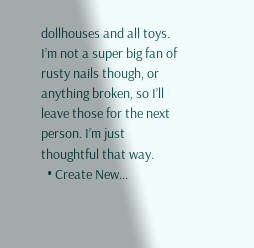dollhouses and all toys. I’m not a super big fan of rusty nails though, or anything broken, so I’ll leave those for the next person. I’m just thoughtful that way.
  • Create New...